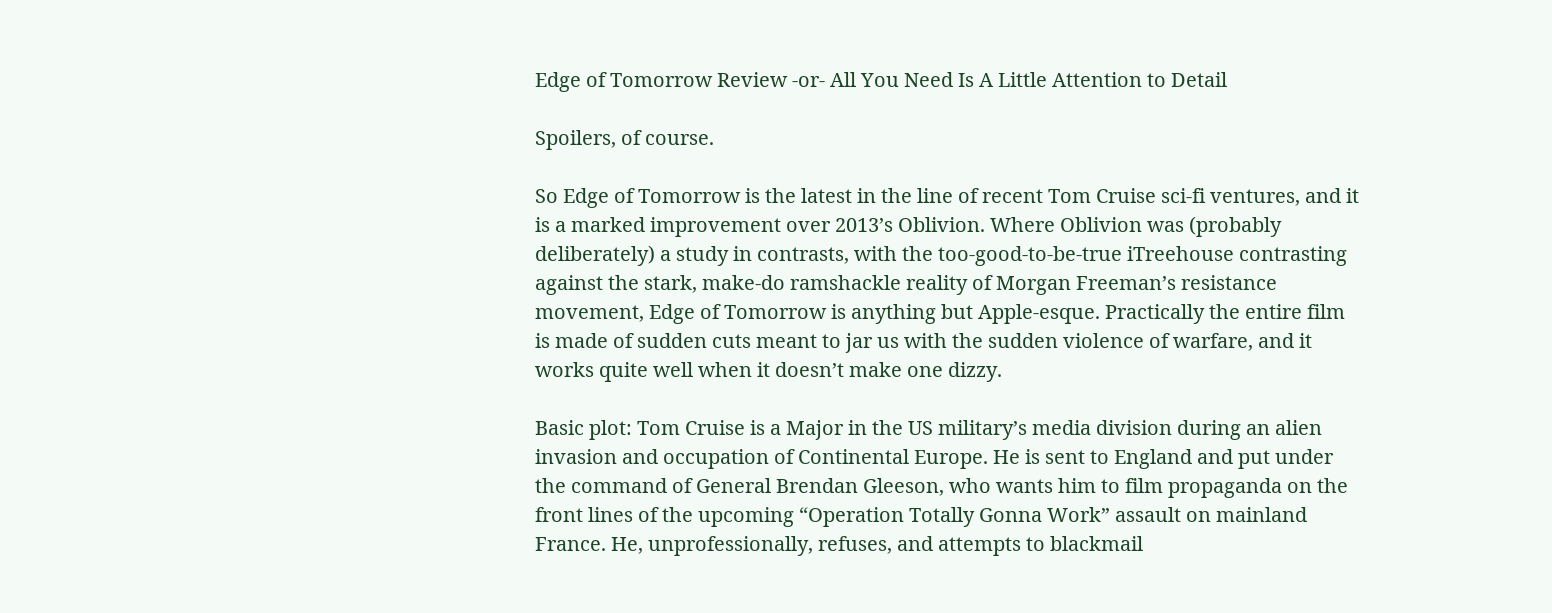Edge of Tomorrow Review -or- All You Need Is A Little Attention to Detail

Spoilers, of course.

So Edge of Tomorrow is the latest in the line of recent Tom Cruise sci-fi ventures, and it is a marked improvement over 2013’s Oblivion. Where Oblivion was (probably deliberately) a study in contrasts, with the too-good-to-be-true iTreehouse contrasting against the stark, make-do ramshackle reality of Morgan Freeman’s resistance movement, Edge of Tomorrow is anything but Apple-esque. Practically the entire film is made of sudden cuts meant to jar us with the sudden violence of warfare, and it works quite well when it doesn’t make one dizzy.

Basic plot: Tom Cruise is a Major in the US military’s media division during an alien invasion and occupation of Continental Europe. He is sent to England and put under the command of General Brendan Gleeson, who wants him to film propaganda on the front lines of the upcoming “Operation Totally Gonna Work” assault on mainland France. He, unprofessionally, refuses, and attempts to blackmail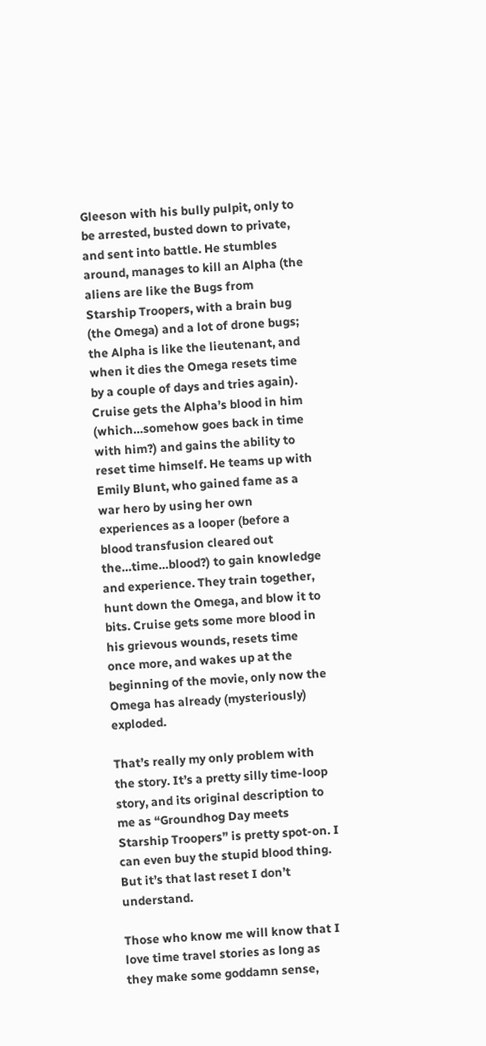Gleeson with his bully pulpit, only to be arrested, busted down to private, and sent into battle. He stumbles around, manages to kill an Alpha (the aliens are like the Bugs from Starship Troopers, with a brain bug (the Omega) and a lot of drone bugs; the Alpha is like the lieutenant, and when it dies the Omega resets time by a couple of days and tries again). Cruise gets the Alpha’s blood in him (which…somehow goes back in time with him?) and gains the ability to reset time himself. He teams up with Emily Blunt, who gained fame as a war hero by using her own experiences as a looper (before a blood transfusion cleared out the…time…blood?) to gain knowledge and experience. They train together, hunt down the Omega, and blow it to bits. Cruise gets some more blood in his grievous wounds, resets time once more, and wakes up at the beginning of the movie, only now the Omega has already (mysteriously) exploded.

That’s really my only problem with the story. It’s a pretty silly time-loop story, and its original description to me as “Groundhog Day meets Starship Troopers” is pretty spot-on. I can even buy the stupid blood thing. But it’s that last reset I don’t understand.

Those who know me will know that I love time travel stories as long as they make some goddamn sense,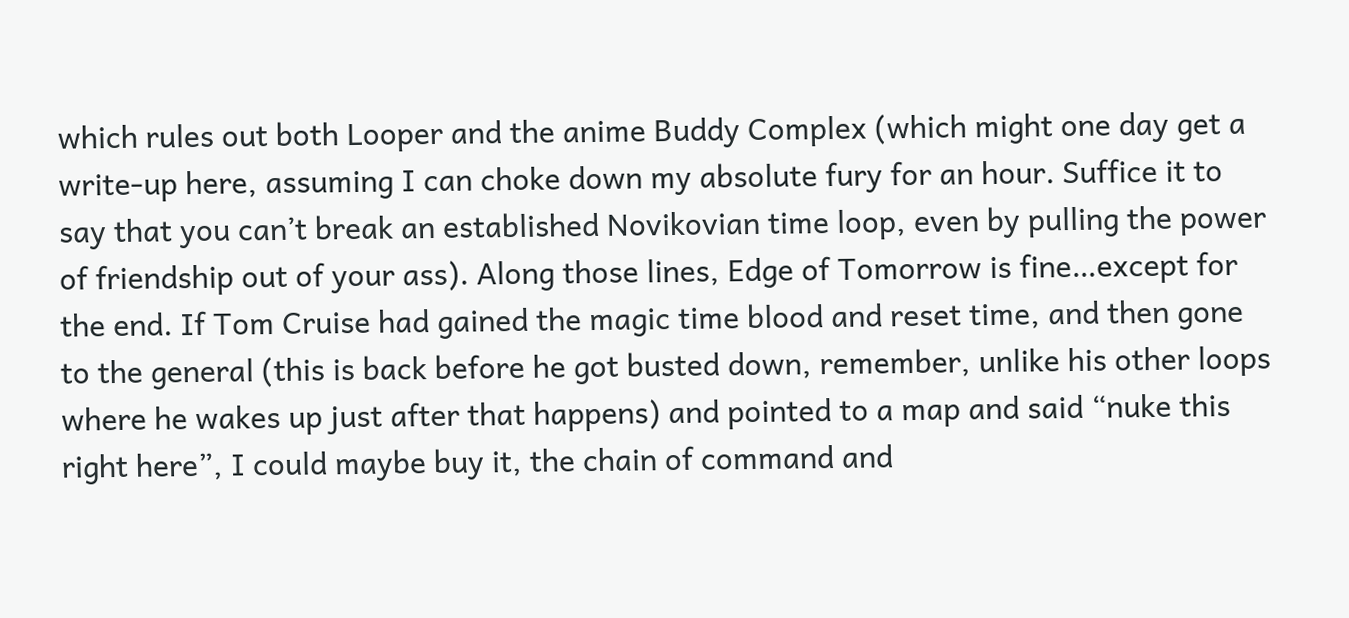which rules out both Looper and the anime Buddy Complex (which might one day get a write-up here, assuming I can choke down my absolute fury for an hour. Suffice it to say that you can’t break an established Novikovian time loop, even by pulling the power of friendship out of your ass). Along those lines, Edge of Tomorrow is fine…except for the end. If Tom Cruise had gained the magic time blood and reset time, and then gone to the general (this is back before he got busted down, remember, unlike his other loops where he wakes up just after that happens) and pointed to a map and said “nuke this right here”, I could maybe buy it, the chain of command and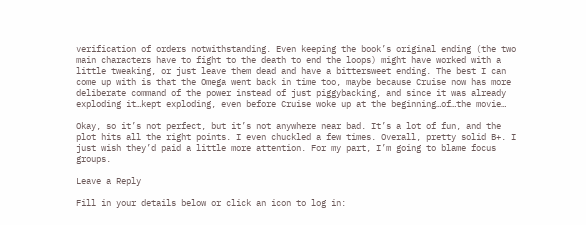verification of orders notwithstanding. Even keeping the book’s original ending (the two main characters have to fight to the death to end the loops) might have worked with a little tweaking, or just leave them dead and have a bittersweet ending. The best I can come up with is that the Omega went back in time too, maybe because Cruise now has more deliberate command of the power instead of just piggybacking, and since it was already exploding it…kept exploding, even before Cruise woke up at the beginning…of…the movie…

Okay, so it’s not perfect, but it’s not anywhere near bad. It’s a lot of fun, and the plot hits all the right points. I even chuckled a few times. Overall, pretty solid B+. I just wish they’d paid a little more attention. For my part, I’m going to blame focus groups.

Leave a Reply

Fill in your details below or click an icon to log in: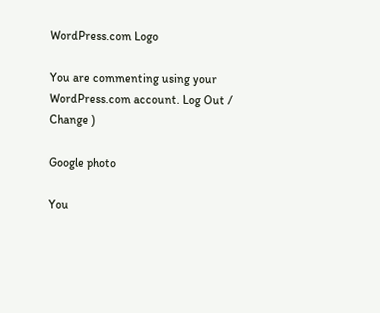WordPress.com Logo

You are commenting using your WordPress.com account. Log Out /  Change )

Google photo

You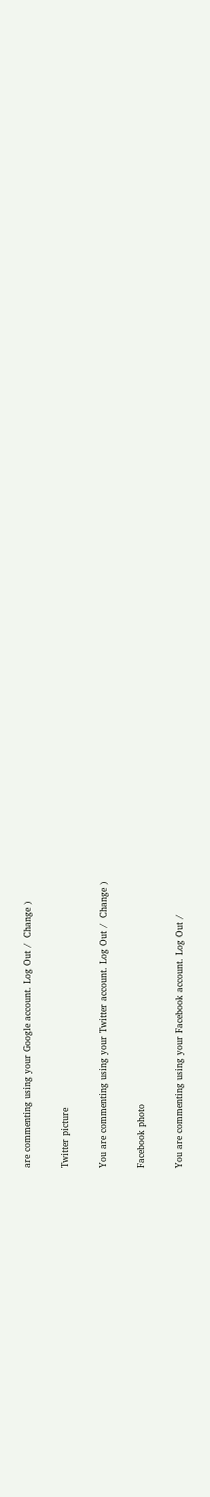are commenting using your Google account. Log Out /  Change )

Twitter picture

You are commenting using your Twitter account. Log Out /  Change )

Facebook photo

You are commenting using your Facebook account. Log Out /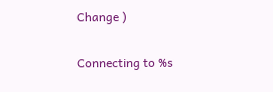Change )

Connecting to %s